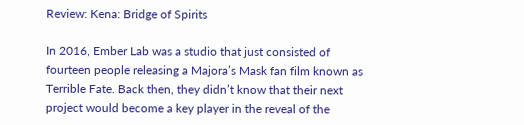Review: Kena: Bridge of Spirits

In 2016, Ember Lab was a studio that just consisted of fourteen people releasing a Majora’s Mask fan film known as Terrible Fate. Back then, they didn’t know that their next project would become a key player in the reveal of the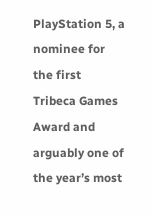PlayStation 5, a nominee for the first Tribeca Games Award and arguably one of the year’s most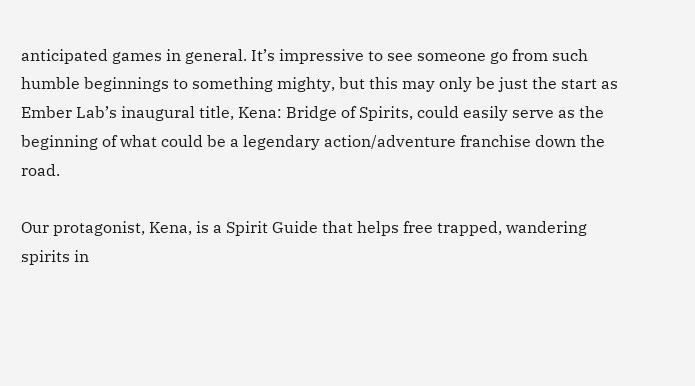anticipated games in general. It’s impressive to see someone go from such humble beginnings to something mighty, but this may only be just the start as Ember Lab’s inaugural title, Kena: Bridge of Spirits, could easily serve as the beginning of what could be a legendary action/adventure franchise down the road.

Our protagonist, Kena, is a Spirit Guide that helps free trapped, wandering spirits in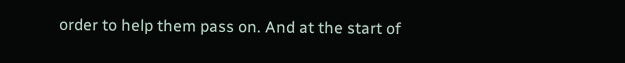order to help them pass on. And at the start of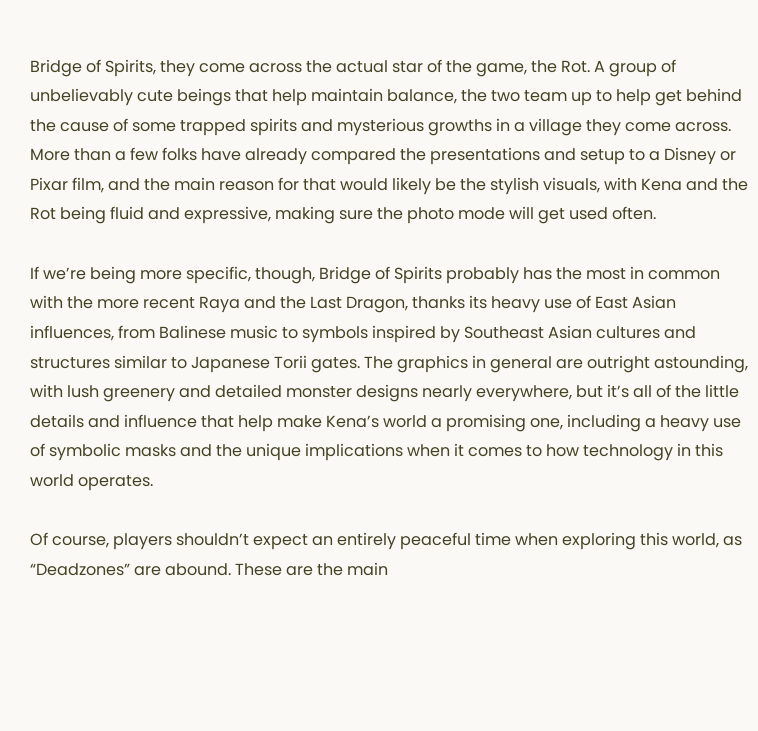Bridge of Spirits, they come across the actual star of the game, the Rot. A group of unbelievably cute beings that help maintain balance, the two team up to help get behind the cause of some trapped spirits and mysterious growths in a village they come across. More than a few folks have already compared the presentations and setup to a Disney or Pixar film, and the main reason for that would likely be the stylish visuals, with Kena and the Rot being fluid and expressive, making sure the photo mode will get used often.

If we’re being more specific, though, Bridge of Spirits probably has the most in common with the more recent Raya and the Last Dragon, thanks its heavy use of East Asian influences, from Balinese music to symbols inspired by Southeast Asian cultures and structures similar to Japanese Torii gates. The graphics in general are outright astounding, with lush greenery and detailed monster designs nearly everywhere, but it’s all of the little details and influence that help make Kena’s world a promising one, including a heavy use of symbolic masks and the unique implications when it comes to how technology in this world operates.

Of course, players shouldn’t expect an entirely peaceful time when exploring this world, as “Deadzones” are abound. These are the main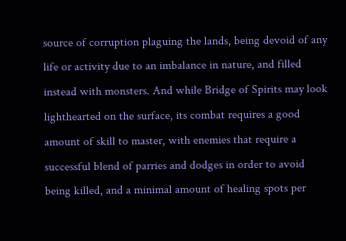source of corruption plaguing the lands, being devoid of any life or activity due to an imbalance in nature, and filled instead with monsters. And while Bridge of Spirits may look lighthearted on the surface, its combat requires a good amount of skill to master, with enemies that require a successful blend of parries and dodges in order to avoid being killed, and a minimal amount of healing spots per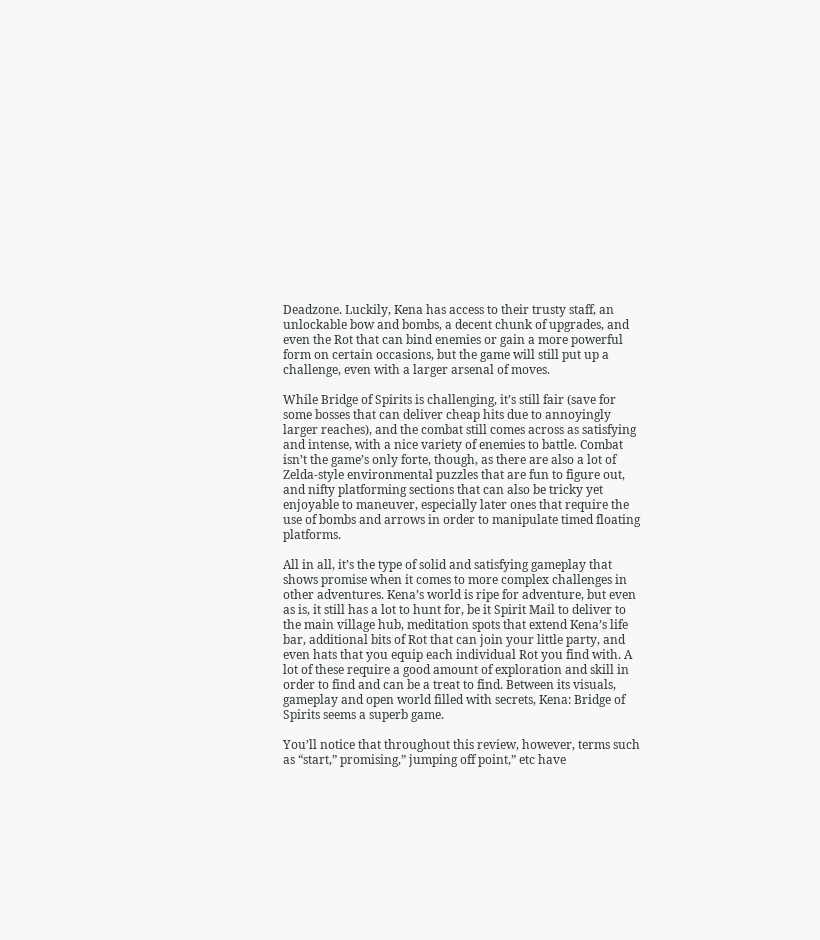Deadzone. Luckily, Kena has access to their trusty staff, an unlockable bow and bombs, a decent chunk of upgrades, and even the Rot that can bind enemies or gain a more powerful form on certain occasions, but the game will still put up a challenge, even with a larger arsenal of moves.

While Bridge of Spirits is challenging, it’s still fair (save for some bosses that can deliver cheap hits due to annoyingly larger reaches), and the combat still comes across as satisfying and intense, with a nice variety of enemies to battle. Combat isn’t the game’s only forte, though, as there are also a lot of Zelda-style environmental puzzles that are fun to figure out, and nifty platforming sections that can also be tricky yet enjoyable to maneuver, especially later ones that require the use of bombs and arrows in order to manipulate timed floating platforms.

All in all, it’s the type of solid and satisfying gameplay that shows promise when it comes to more complex challenges in other adventures. Kena’s world is ripe for adventure, but even as is, it still has a lot to hunt for, be it Spirit Mail to deliver to the main village hub, meditation spots that extend Kena’s life bar, additional bits of Rot that can join your little party, and even hats that you equip each individual Rot you find with. A lot of these require a good amount of exploration and skill in order to find and can be a treat to find. Between its visuals, gameplay and open world filled with secrets, Kena: Bridge of Spirits seems a superb game.

You’ll notice that throughout this review, however, terms such as “start,” promising,” jumping off point,” etc have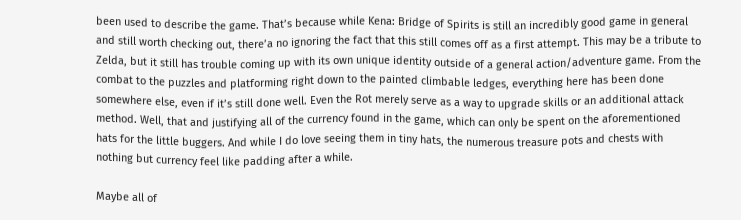been used to describe the game. That’s because while Kena: Bridge of Spirits is still an incredibly good game in general and still worth checking out, there’a no ignoring the fact that this still comes off as a first attempt. This may be a tribute to Zelda, but it still has trouble coming up with its own unique identity outside of a general action/adventure game. From the combat to the puzzles and platforming right down to the painted climbable ledges, everything here has been done somewhere else, even if it’s still done well. Even the Rot merely serve as a way to upgrade skills or an additional attack method. Well, that and justifying all of the currency found in the game, which can only be spent on the aforementioned hats for the little buggers. And while I do love seeing them in tiny hats, the numerous treasure pots and chests with nothing but currency feel like padding after a while.

Maybe all of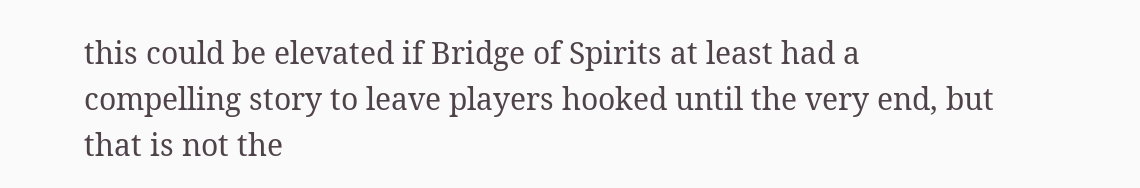this could be elevated if Bridge of Spirits at least had a compelling story to leave players hooked until the very end, but that is not the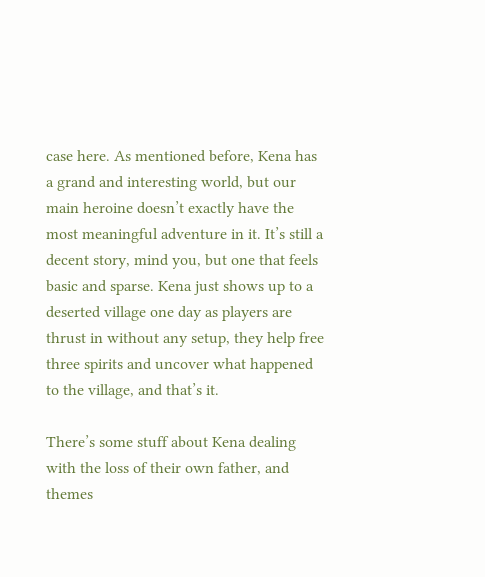case here. As mentioned before, Kena has a grand and interesting world, but our main heroine doesn’t exactly have the most meaningful adventure in it. It’s still a decent story, mind you, but one that feels basic and sparse. Kena just shows up to a deserted village one day as players are thrust in without any setup, they help free three spirits and uncover what happened to the village, and that’s it.

There’s some stuff about Kena dealing with the loss of their own father, and themes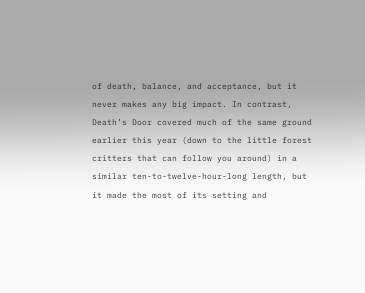of death, balance, and acceptance, but it never makes any big impact. In contrast, Death’s Door covered much of the same ground earlier this year (down to the little forest critters that can follow you around) in a similar ten-to-twelve-hour-long length, but it made the most of its setting and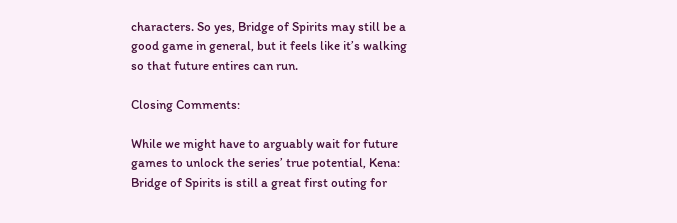characters. So yes, Bridge of Spirits may still be a good game in general, but it feels like it’s walking so that future entires can run.

Closing Comments:

While we might have to arguably wait for future games to unlock the series’ true potential, Kena: Bridge of Spirits is still a great first outing for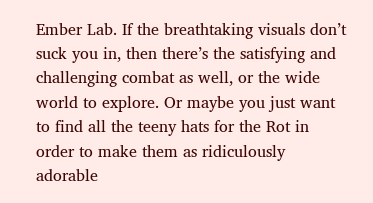Ember Lab. If the breathtaking visuals don’t suck you in, then there’s the satisfying and challenging combat as well, or the wide world to explore. Or maybe you just want to find all the teeny hats for the Rot in order to make them as ridiculously adorable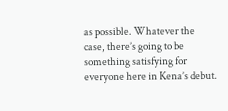as possible. Whatever the case, there’s going to be something satisfying for everyone here in Kena’s debut.